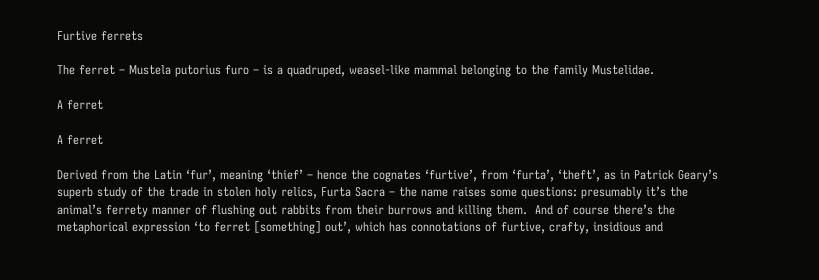Furtive ferrets

The ferret – Mustela putorius furo – is a quadruped, weasel-like mammal belonging to the family Mustelidae.

A ferret

A ferret

Derived from the Latin ‘fur’, meaning ‘thief’ – hence the cognates ‘furtive’, from ‘furta’, ‘theft’, as in Patrick Geary’s superb study of the trade in stolen holy relics, Furta Sacra – the name raises some questions: presumably it’s the animal’s ferrety manner of flushing out rabbits from their burrows and killing them.  And of course there’s the metaphorical expression ‘to ferret [something] out’, which has connotations of furtive, crafty, insidious and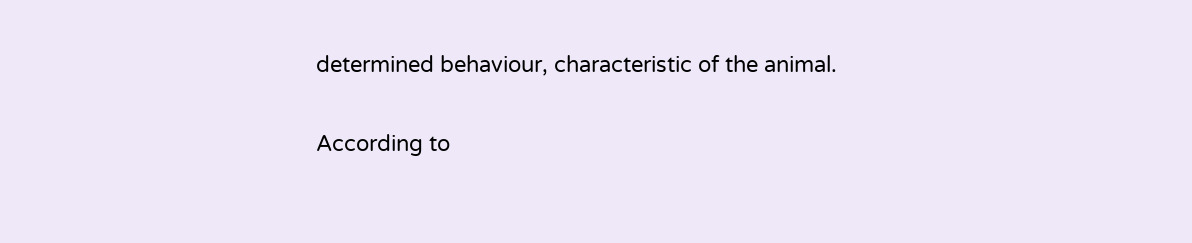determined behaviour, characteristic of the animal.

According to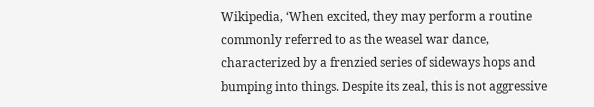Wikipedia, ‘When excited, they may perform a routine commonly referred to as the weasel war dance, characterized by a frenzied series of sideways hops and bumping into things. Despite its zeal, this is not aggressive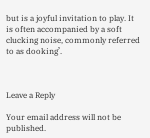but is a joyful invitation to play. It is often accompanied by a soft clucking noise, commonly referred to as dooking’.



Leave a Reply

Your email address will not be published.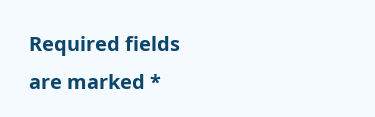Required fields are marked *